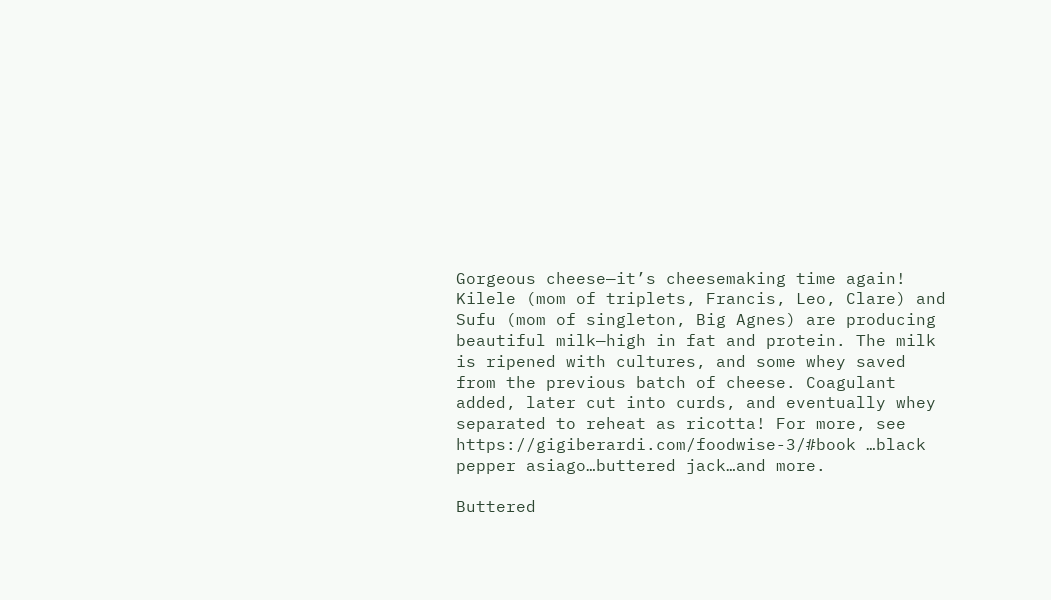Gorgeous cheese—it’s cheesemaking time again! Kilele (mom of triplets, Francis, Leo, Clare) and Sufu (mom of singleton, Big Agnes) are producing beautiful milk—high in fat and protein. The milk is ripened with cultures, and some whey saved from the previous batch of cheese. Coagulant added, later cut into curds, and eventually whey separated to reheat as ricotta! For more, see https://gigiberardi.com/foodwise-3/#book …black pepper asiago…buttered jack…and more.

Buttered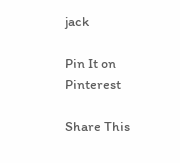jack

Pin It on Pinterest

Share This